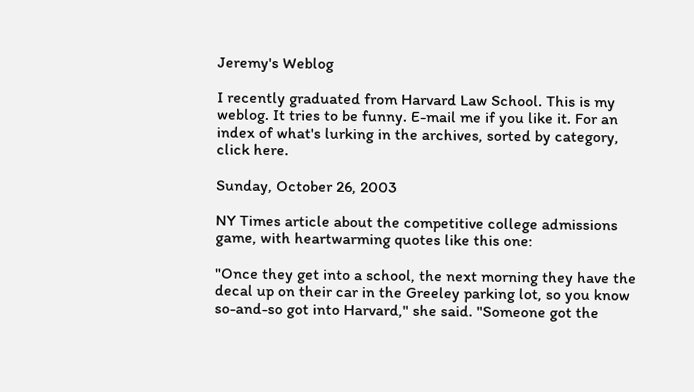Jeremy's Weblog

I recently graduated from Harvard Law School. This is my weblog. It tries to be funny. E-mail me if you like it. For an index of what's lurking in the archives, sorted by category, click here.

Sunday, October 26, 2003

NY Times article about the competitive college admissions game, with heartwarming quotes like this one:

"Once they get into a school, the next morning they have the decal up on their car in the Greeley parking lot, so you know so-and-so got into Harvard," she said. "Someone got the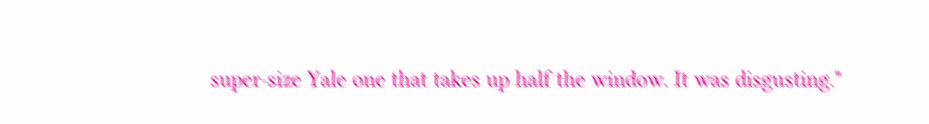super-size Yale one that takes up half the window. It was disgusting."